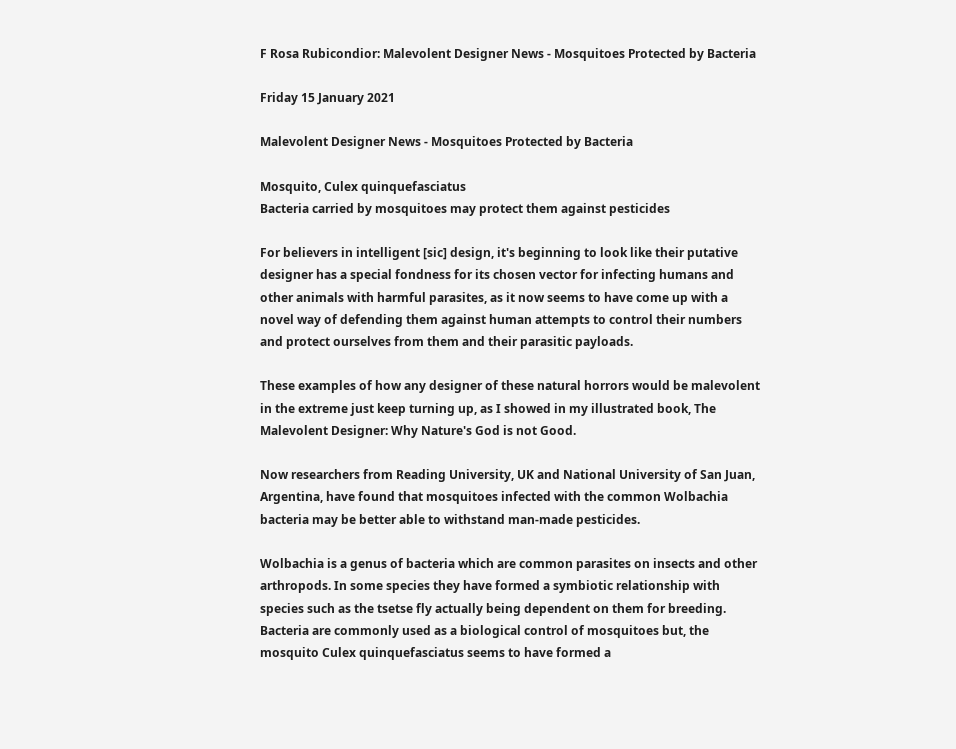F Rosa Rubicondior: Malevolent Designer News - Mosquitoes Protected by Bacteria

Friday 15 January 2021

Malevolent Designer News - Mosquitoes Protected by Bacteria

Mosquito, Culex quinquefasciatus
Bacteria carried by mosquitoes may protect them against pesticides

For believers in intelligent [sic] design, it's beginning to look like their putative designer has a special fondness for its chosen vector for infecting humans and other animals with harmful parasites, as it now seems to have come up with a novel way of defending them against human attempts to control their numbers and protect ourselves from them and their parasitic payloads.

These examples of how any designer of these natural horrors would be malevolent in the extreme just keep turning up, as I showed in my illustrated book, The Malevolent Designer: Why Nature's God is not Good.

Now researchers from Reading University, UK and National University of San Juan, Argentina, have found that mosquitoes infected with the common Wolbachia bacteria may be better able to withstand man-made pesticides.

Wolbachia is a genus of bacteria which are common parasites on insects and other arthropods. In some species they have formed a symbiotic relationship with species such as the tsetse fly actually being dependent on them for breeding. Bacteria are commonly used as a biological control of mosquitoes but, the mosquito Culex quinquefasciatus seems to have formed a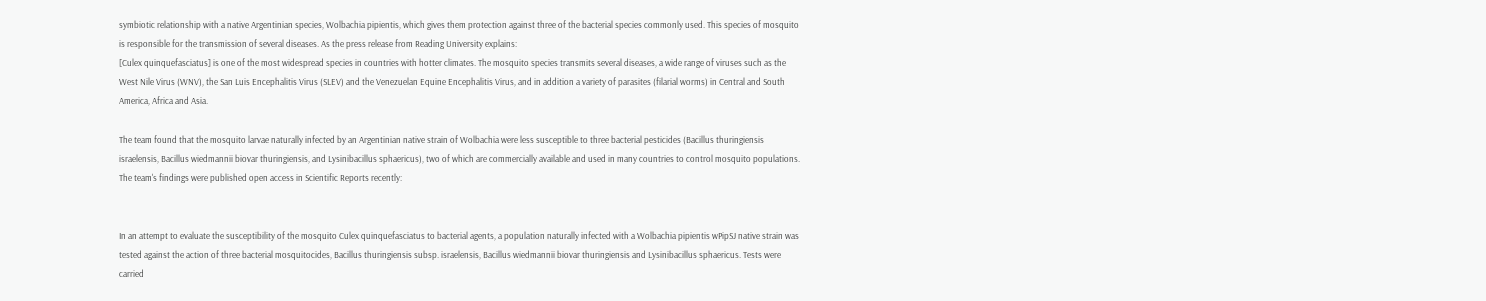symbiotic relationship with a native Argentinian species, Wolbachia pipientis, which gives them protection against three of the bacterial species commonly used. This species of mosquito is responsible for the transmission of several diseases. As the press release from Reading University explains:
[Culex quinquefasciatus] is one of the most widespread species in countries with hotter climates. The mosquito species transmits several diseases, a wide range of viruses such as the West Nile Virus (WNV), the San Luis Encephalitis Virus (SLEV) and the Venezuelan Equine Encephalitis Virus, and in addition a variety of parasites (filarial worms) in Central and South America, Africa and Asia.

The team found that the mosquito larvae naturally infected by an Argentinian native strain of Wolbachia were less susceptible to three bacterial pesticides (Bacillus thuringiensis israelensis, Bacillus wiedmannii biovar thuringiensis, and Lysinibacillus sphaericus), two of which are commercially available and used in many countries to control mosquito populations.
The team's findings were published open access in Scientific Reports recently:


In an attempt to evaluate the susceptibility of the mosquito Culex quinquefasciatus to bacterial agents, a population naturally infected with a Wolbachia pipientis wPipSJ native strain was tested against the action of three bacterial mosquitocides, Bacillus thuringiensis subsp. israelensis, Bacillus wiedmannii biovar thuringiensis and Lysinibacillus sphaericus. Tests were carried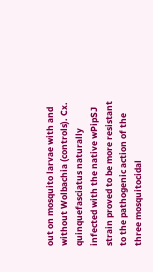out on mosquito larvae with and without Wolbachia (controls). Cx. quinquefasciatus naturally infected with the native wPipSJ strain proved to be more resistant to the pathogenic action of the three mosquitocidal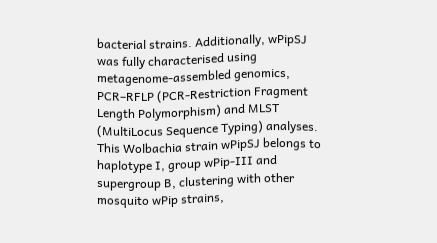bacterial strains. Additionally, wPipSJ was fully characterised using metagenome-assembled genomics, PCR–RFLP (PCR-Restriction Fragment Length Polymorphism) and MLST (MultiLocus Sequence Typing) analyses. This Wolbachia strain wPipSJ belongs to haplotype I, group wPip-III and supergroup B, clustering with other mosquito wPip strains,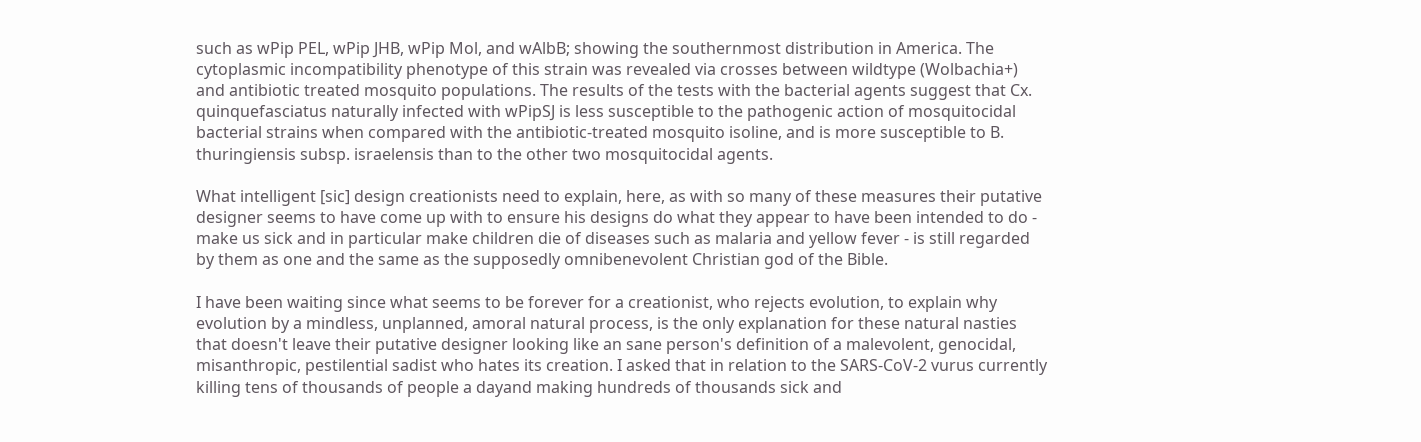such as wPip PEL, wPip JHB, wPip Mol, and wAlbB; showing the southernmost distribution in America. The cytoplasmic incompatibility phenotype of this strain was revealed via crosses between wildtype (Wolbachia+) and antibiotic treated mosquito populations. The results of the tests with the bacterial agents suggest that Cx. quinquefasciatus naturally infected with wPipSJ is less susceptible to the pathogenic action of mosquitocidal bacterial strains when compared with the antibiotic-treated mosquito isoline, and is more susceptible to B. thuringiensis subsp. israelensis than to the other two mosquitocidal agents.

What intelligent [sic] design creationists need to explain, here, as with so many of these measures their putative designer seems to have come up with to ensure his designs do what they appear to have been intended to do - make us sick and in particular make children die of diseases such as malaria and yellow fever - is still regarded by them as one and the same as the supposedly omnibenevolent Christian god of the Bible.

I have been waiting since what seems to be forever for a creationist, who rejects evolution, to explain why evolution by a mindless, unplanned, amoral natural process, is the only explanation for these natural nasties that doesn't leave their putative designer looking like an sane person's definition of a malevolent, genocidal, misanthropic, pestilential sadist who hates its creation. I asked that in relation to the SARS-CoV-2 vurus currently killing tens of thousands of people a dayand making hundreds of thousands sick and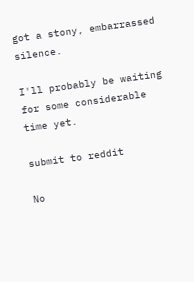got a stony, embarrassed silence.

I'll probably be waiting for some considerable time yet.

submit to reddit

No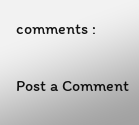comments :

Post a Comment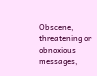Obscene, threatening or obnoxious messages,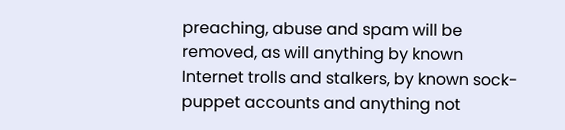preaching, abuse and spam will be removed, as will anything by known Internet trolls and stalkers, by known sock-puppet accounts and anything not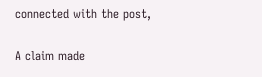connected with the post,

A claim made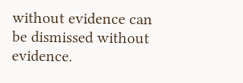without evidence can be dismissed without evidence.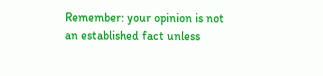Remember: your opinion is not an established fact unless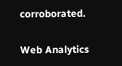corroborated.

Web Analytics